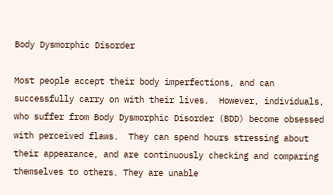Body Dysmorphic Disorder

Most people accept their body imperfections, and can successfully carry on with their lives.  However, individuals, who suffer from Body Dysmorphic Disorder (BDD) become obsessed with perceived flaws.  They can spend hours stressing about their appearance, and are continuously checking and comparing themselves to others. They are unable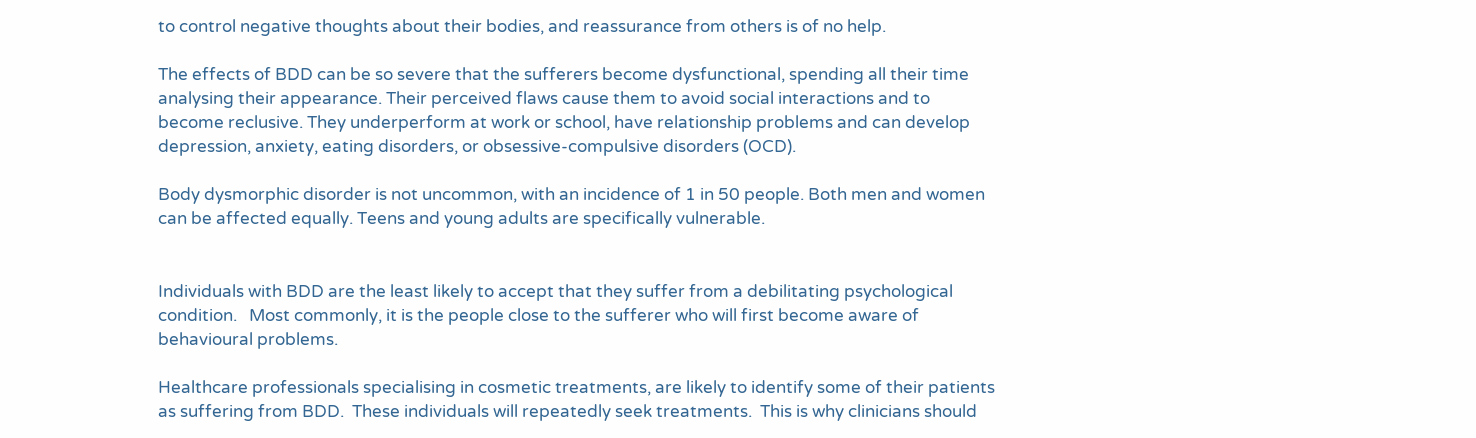to control negative thoughts about their bodies, and reassurance from others is of no help.

The effects of BDD can be so severe that the sufferers become dysfunctional, spending all their time analysing their appearance. Their perceived flaws cause them to avoid social interactions and to become reclusive. They underperform at work or school, have relationship problems and can develop depression, anxiety, eating disorders, or obsessive-compulsive disorders (OCD).

Body dysmorphic disorder is not uncommon, with an incidence of 1 in 50 people. Both men and women can be affected equally. Teens and young adults are specifically vulnerable.


Individuals with BDD are the least likely to accept that they suffer from a debilitating psychological condition.   Most commonly, it is the people close to the sufferer who will first become aware of behavioural problems.

Healthcare professionals specialising in cosmetic treatments, are likely to identify some of their patients as suffering from BDD.  These individuals will repeatedly seek treatments.  This is why clinicians should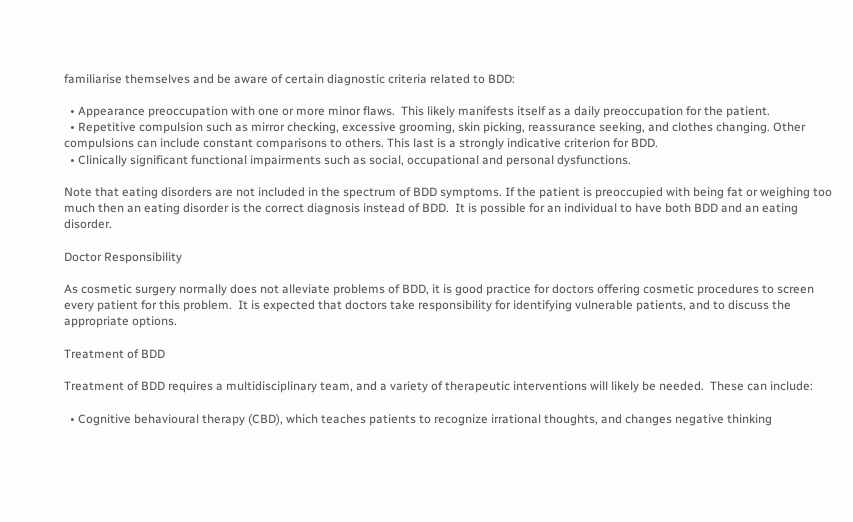familiarise themselves and be aware of certain diagnostic criteria related to BDD:

  • Appearance preoccupation with one or more minor flaws.  This likely manifests itself as a daily preoccupation for the patient.
  • Repetitive compulsion such as mirror checking, excessive grooming, skin picking, reassurance seeking, and clothes changing. Other compulsions can include constant comparisons to others. This last is a strongly indicative criterion for BDD.
  • Clinically significant functional impairments such as social, occupational and personal dysfunctions.

Note that eating disorders are not included in the spectrum of BDD symptoms. If the patient is preoccupied with being fat or weighing too much then an eating disorder is the correct diagnosis instead of BDD.  It is possible for an individual to have both BDD and an eating disorder.

Doctor Responsibility

As cosmetic surgery normally does not alleviate problems of BDD, it is good practice for doctors offering cosmetic procedures to screen every patient for this problem.  It is expected that doctors take responsibility for identifying vulnerable patients, and to discuss the appropriate options.

Treatment of BDD

Treatment of BDD requires a multidisciplinary team, and a variety of therapeutic interventions will likely be needed.  These can include:

  • Cognitive behavioural therapy (CBD), which teaches patients to recognize irrational thoughts, and changes negative thinking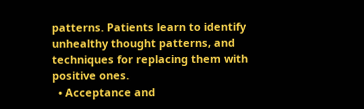patterns. Patients learn to identify unhealthy thought patterns, and techniques for replacing them with positive ones.
  • Acceptance and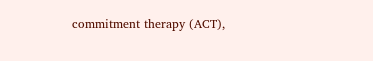commitment therapy (ACT),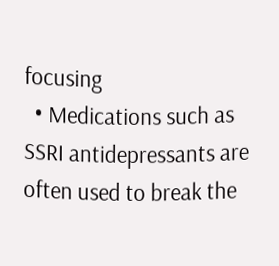focusing
  • Medications such as SSRI antidepressants are often used to break the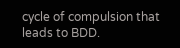cycle of compulsion that leads to BDD.